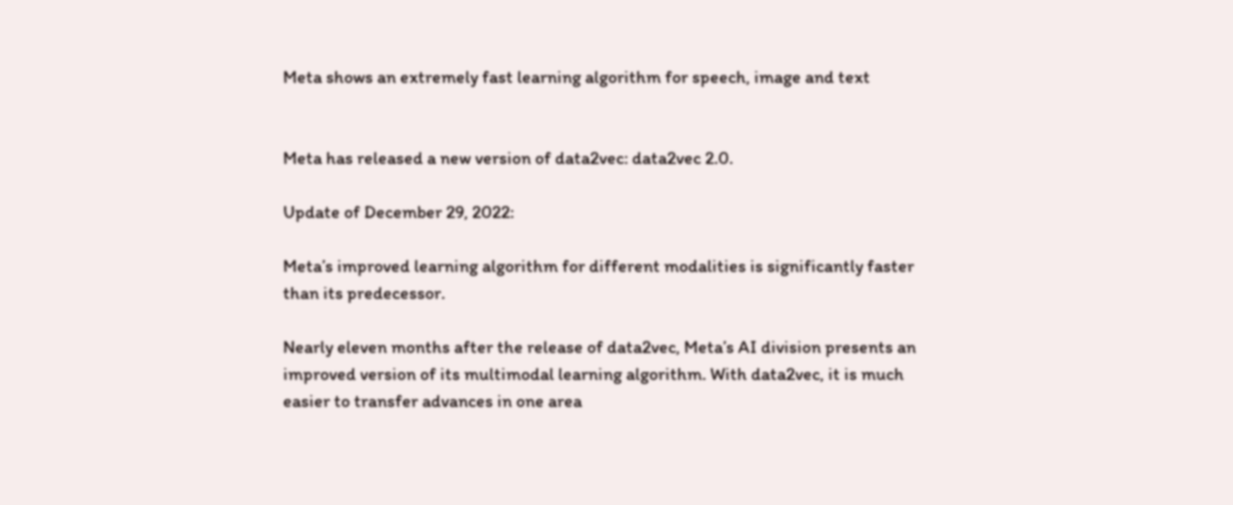Meta shows an extremely fast learning algorithm for speech, image and text


Meta has released a new version of data2vec: data2vec 2.0.

Update of December 29, 2022:

Meta’s improved learning algorithm for different modalities is significantly faster than its predecessor.

Nearly eleven months after the release of data2vec, Meta’s AI division presents an improved version of its multimodal learning algorithm. With data2vec, it is much easier to transfer advances in one area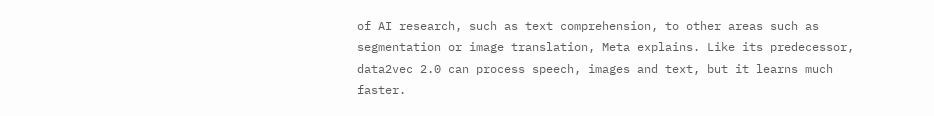of AI research, such as text comprehension, to other areas such as segmentation or image translation, Meta explains. Like its predecessor, data2vec 2.0 can process speech, images and text, but it learns much faster.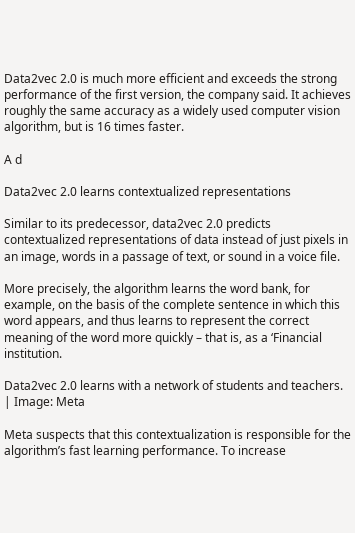Data2vec 2.0 is much more efficient and exceeds the strong performance of the first version, the company said. It achieves roughly the same accuracy as a widely used computer vision algorithm, but is 16 times faster.

A d

Data2vec 2.0 learns contextualized representations

Similar to its predecessor, data2vec 2.0 predicts contextualized representations of data instead of just pixels in an image, words in a passage of text, or sound in a voice file.

More precisely, the algorithm learns the word bank, for example, on the basis of the complete sentence in which this word appears, and thus learns to represent the correct meaning of the word more quickly – that is, as a ‘Financial institution.

Data2vec 2.0 learns with a network of students and teachers. | Image: Meta

Meta suspects that this contextualization is responsible for the algorithm’s fast learning performance. To increase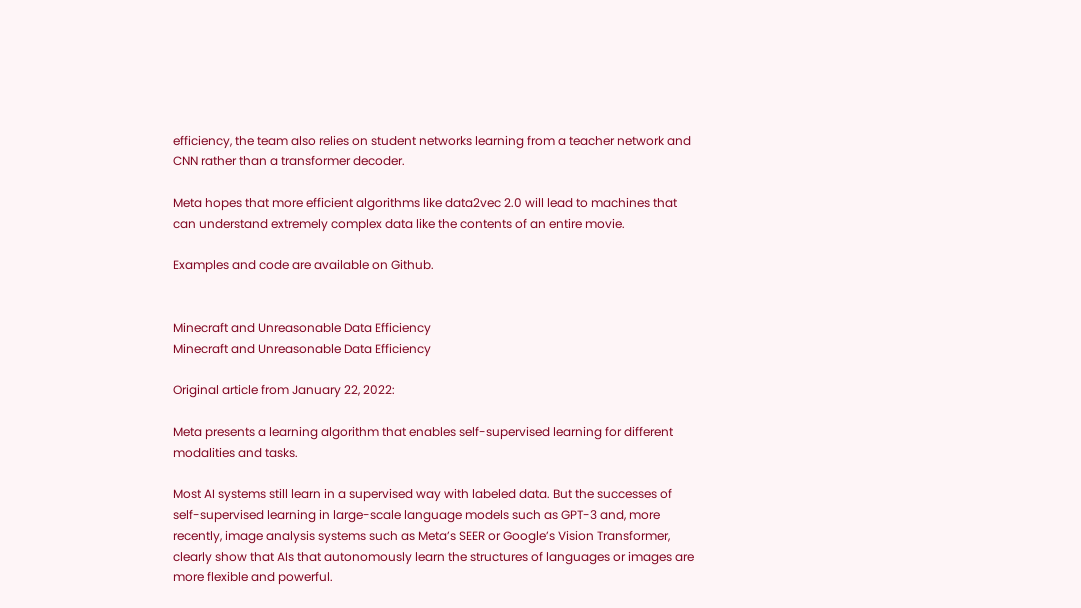efficiency, the team also relies on student networks learning from a teacher network and CNN rather than a transformer decoder.

Meta hopes that more efficient algorithms like data2vec 2.0 will lead to machines that can understand extremely complex data like the contents of an entire movie.

Examples and code are available on Github.


Minecraft and Unreasonable Data Efficiency
Minecraft and Unreasonable Data Efficiency

Original article from January 22, 2022:

Meta presents a learning algorithm that enables self-supervised learning for different modalities and tasks.

Most AI systems still learn in a supervised way with labeled data. But the successes of self-supervised learning in large-scale language models such as GPT-3 and, more recently, image analysis systems such as Meta’s SEER or Google’s Vision Transformer, clearly show that AIs that autonomously learn the structures of languages or images are more flexible and powerful.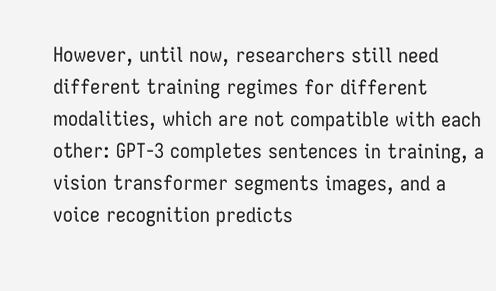However, until now, researchers still need different training regimes for different modalities, which are not compatible with each other: GPT-3 completes sentences in training, a vision transformer segments images, and a voice recognition predicts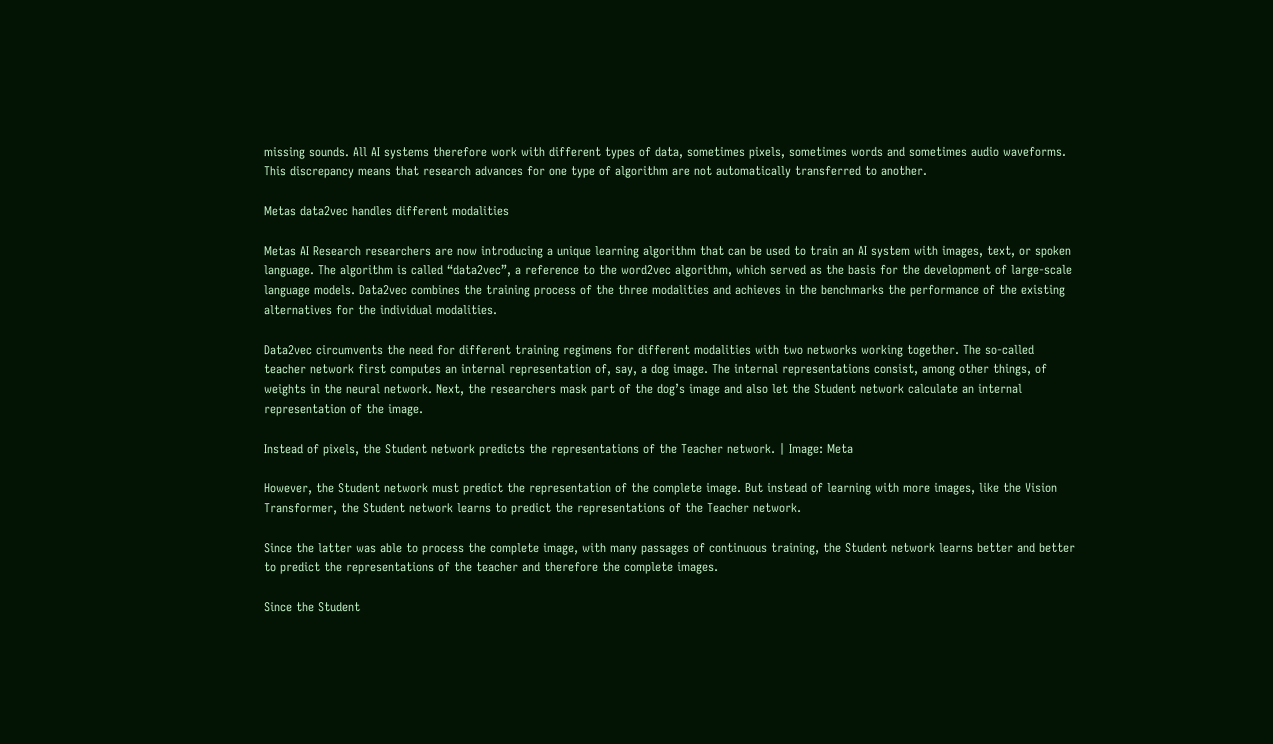missing sounds. All AI systems therefore work with different types of data, sometimes pixels, sometimes words and sometimes audio waveforms. This discrepancy means that research advances for one type of algorithm are not automatically transferred to another.

Metas data2vec handles different modalities

Metas AI Research researchers are now introducing a unique learning algorithm that can be used to train an AI system with images, text, or spoken language. The algorithm is called “data2vec”, a reference to the word2vec algorithm, which served as the basis for the development of large-scale language models. Data2vec combines the training process of the three modalities and achieves in the benchmarks the performance of the existing alternatives for the individual modalities.

Data2vec circumvents the need for different training regimens for different modalities with two networks working together. The so-called teacher network first computes an internal representation of, say, a dog image. The internal representations consist, among other things, of weights in the neural network. Next, the researchers mask part of the dog’s image and also let the Student network calculate an internal representation of the image.

Instead of pixels, the Student network predicts the representations of the Teacher network. | Image: Meta

However, the Student network must predict the representation of the complete image. But instead of learning with more images, like the Vision Transformer, the Student network learns to predict the representations of the Teacher network.

Since the latter was able to process the complete image, with many passages of continuous training, the Student network learns better and better to predict the representations of the teacher and therefore the complete images.

Since the Student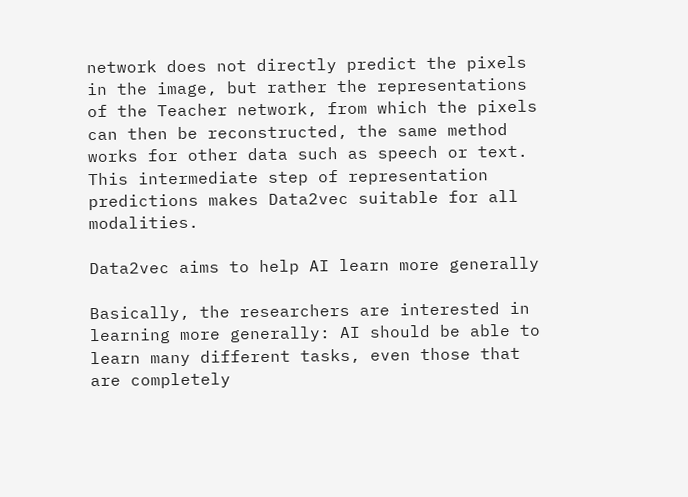network does not directly predict the pixels in the image, but rather the representations of the Teacher network, from which the pixels can then be reconstructed, the same method works for other data such as speech or text. This intermediate step of representation predictions makes Data2vec suitable for all modalities.

Data2vec aims to help AI learn more generally

Basically, the researchers are interested in learning more generally: AI should be able to learn many different tasks, even those that are completely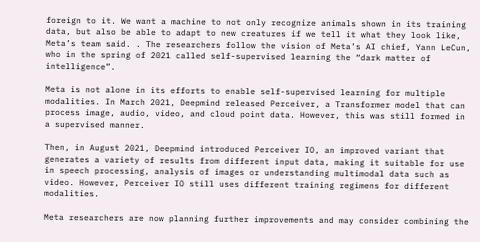foreign to it. We want a machine to not only recognize animals shown in its training data, but also be able to adapt to new creatures if we tell it what they look like, Meta’s team said. . The researchers follow the vision of Meta’s AI chief, Yann LeCun, who in the spring of 2021 called self-supervised learning the “dark matter of intelligence”.

Meta is not alone in its efforts to enable self-supervised learning for multiple modalities. In March 2021, Deepmind released Perceiver, a Transformer model that can process image, audio, video, and cloud point data. However, this was still formed in a supervised manner.

Then, in August 2021, Deepmind introduced Perceiver IO, an improved variant that generates a variety of results from different input data, making it suitable for use in speech processing, analysis of images or understanding multimodal data such as video. However, Perceiver IO still uses different training regimens for different modalities.

Meta researchers are now planning further improvements and may consider combining the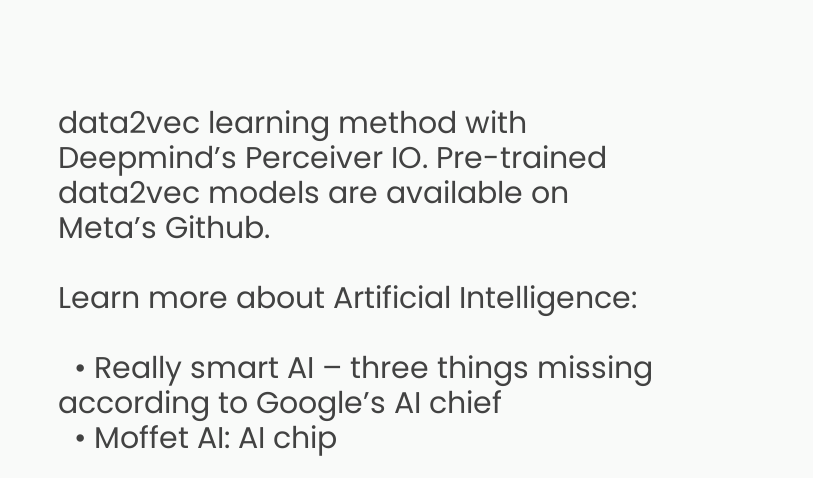data2vec learning method with Deepmind’s Perceiver IO. Pre-trained data2vec models are available on Meta’s Github.

Learn more about Artificial Intelligence:

  • Really smart AI – three things missing according to Google’s AI chief
  • Moffet AI: AI chip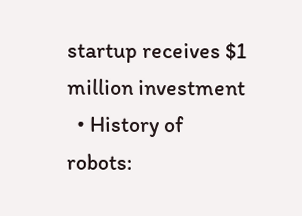startup receives $1 million investment
  • History of robots: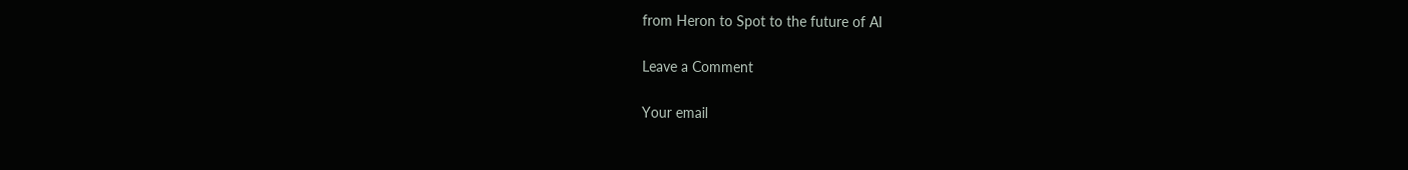from Heron to Spot to the future of AI

Leave a Comment

Your email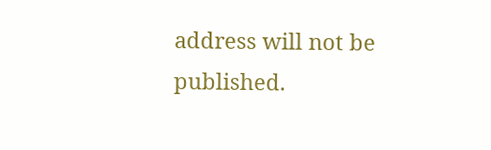address will not be published.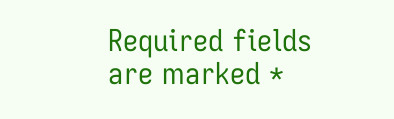Required fields are marked *